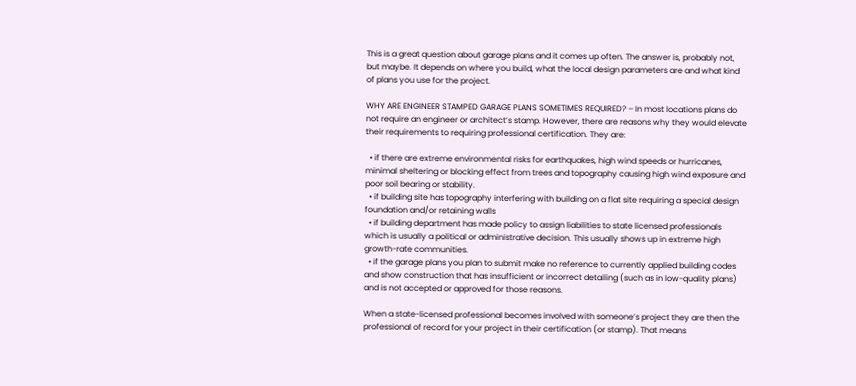This is a great question about garage plans and it comes up often. The answer is, probably not, but maybe. It depends on where you build, what the local design parameters are and what kind of plans you use for the project.

WHY ARE ENGINEER STAMPED GARAGE PLANS SOMETIMES REQUIRED? – In most locations plans do not require an engineer or architect’s stamp. However, there are reasons why they would elevate their requirements to requiring professional certification. They are:

  • if there are extreme environmental risks for earthquakes, high wind speeds or hurricanes, minimal sheltering or blocking effect from trees and topography causing high wind exposure and poor soil bearing or stability.
  • if building site has topography interfering with building on a flat site requiring a special design foundation and/or retaining walls
  • if building department has made policy to assign liabilities to state licensed professionals which is usually a political or administrative decision. This usually shows up in extreme high growth-rate communities.
  • if the garage plans you plan to submit make no reference to currently applied building codes and show construction that has insufficient or incorrect detailing (such as in low-quality plans) and is not accepted or approved for those reasons.

When a state-licensed professional becomes involved with someone’s project they are then the professional of record for your project in their certification (or stamp). That means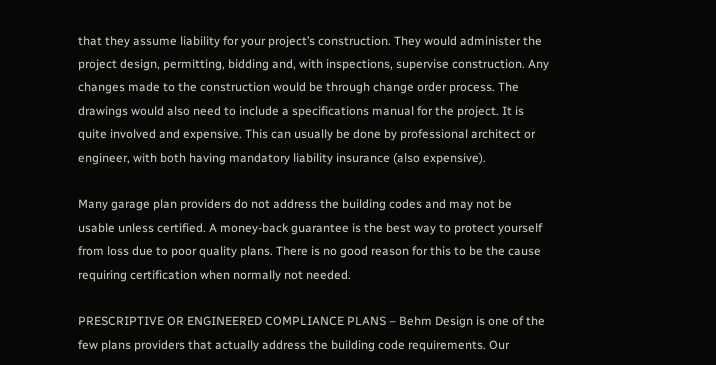that they assume liability for your project’s construction. They would administer the project design, permitting, bidding and, with inspections, supervise construction. Any changes made to the construction would be through change order process. The drawings would also need to include a specifications manual for the project. It is quite involved and expensive. This can usually be done by professional architect or engineer, with both having mandatory liability insurance (also expensive).

Many garage plan providers do not address the building codes and may not be usable unless certified. A money-back guarantee is the best way to protect yourself from loss due to poor quality plans. There is no good reason for this to be the cause requiring certification when normally not needed.

PRESCRIPTIVE OR ENGINEERED COMPLIANCE PLANS – Behm Design is one of the few plans providers that actually address the building code requirements. Our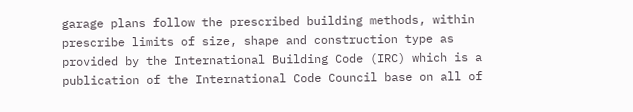garage plans follow the prescribed building methods, within prescribe limits of size, shape and construction type as provided by the International Building Code (IRC) which is a publication of the International Code Council base on all of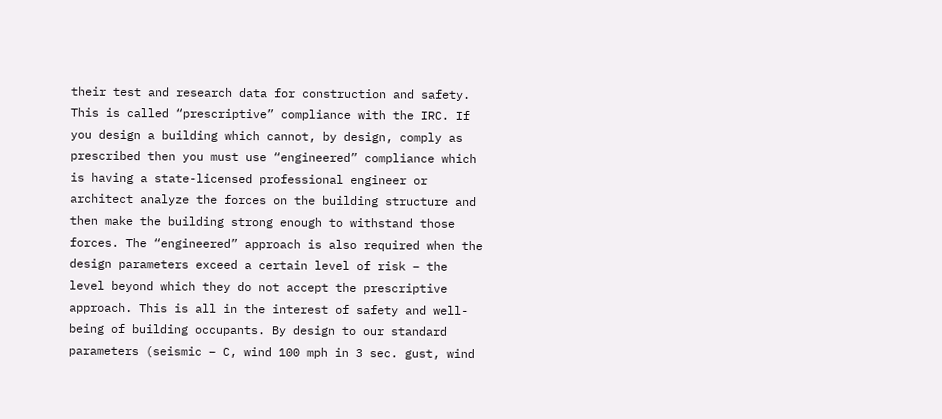their test and research data for construction and safety. This is called “prescriptive” compliance with the IRC. If you design a building which cannot, by design, comply as prescribed then you must use “engineered” compliance which is having a state-licensed professional engineer or architect analyze the forces on the building structure and then make the building strong enough to withstand those forces. The “engineered” approach is also required when the design parameters exceed a certain level of risk – the level beyond which they do not accept the prescriptive approach. This is all in the interest of safety and well-being of building occupants. By design to our standard parameters (seismic – C, wind 100 mph in 3 sec. gust, wind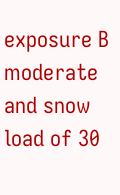exposure B moderate and snow load of 30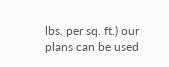lbs. per sq. ft.) our plans can be used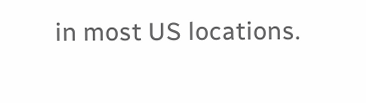in most US locations.